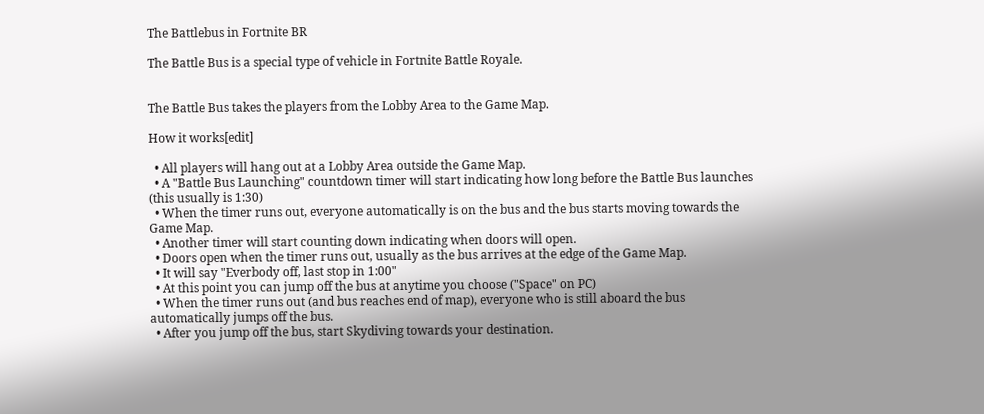The Battlebus in Fortnite BR

The Battle Bus is a special type of vehicle in Fortnite Battle Royale.


The Battle Bus takes the players from the Lobby Area to the Game Map.

How it works[edit]

  • All players will hang out at a Lobby Area outside the Game Map.
  • A "Battle Bus Launching" countdown timer will start indicating how long before the Battle Bus launches (this usually is 1:30)
  • When the timer runs out, everyone automatically is on the bus and the bus starts moving towards the Game Map.
  • Another timer will start counting down indicating when doors will open.
  • Doors open when the timer runs out, usually as the bus arrives at the edge of the Game Map.
  • It will say "Everbody off, last stop in 1:00"
  • At this point you can jump off the bus at anytime you choose ("Space" on PC)
  • When the timer runs out (and bus reaches end of map), everyone who is still aboard the bus automatically jumps off the bus.
  • After you jump off the bus, start Skydiving towards your destination.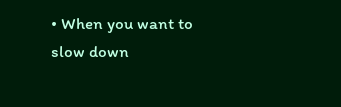• When you want to slow down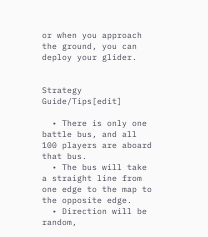or when you approach the ground, you can deploy your glider.


Strategy Guide/Tips[edit]

  • There is only one battle bus, and all 100 players are aboard that bus.
  • The bus will take a straight line from one edge to the map to the opposite edge.
  • Direction will be random,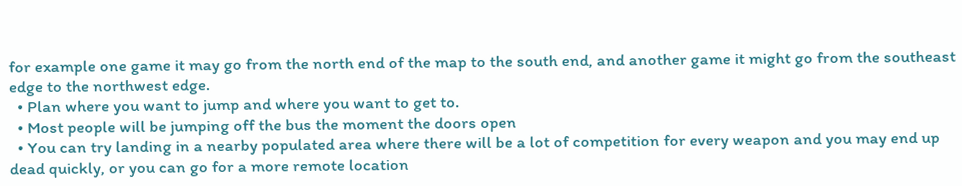for example one game it may go from the north end of the map to the south end, and another game it might go from the southeast edge to the northwest edge.
  • Plan where you want to jump and where you want to get to.
  • Most people will be jumping off the bus the moment the doors open
  • You can try landing in a nearby populated area where there will be a lot of competition for every weapon and you may end up dead quickly, or you can go for a more remote location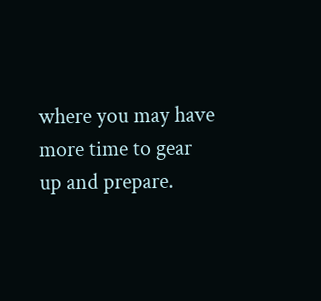where you may have more time to gear up and prepare.